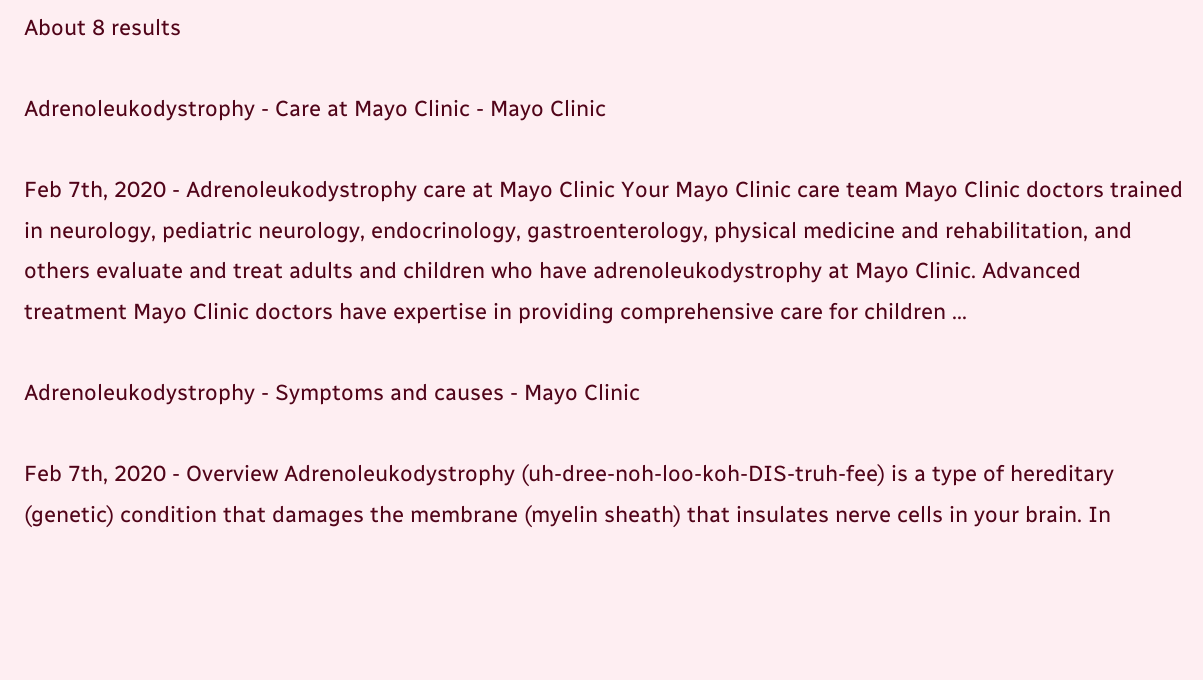About 8 results

Adrenoleukodystrophy - Care at Mayo Clinic - Mayo Clinic

Feb 7th, 2020 - Adrenoleukodystrophy care at Mayo Clinic Your Mayo Clinic care team Mayo Clinic doctors trained in neurology, pediatric neurology, endocrinology, gastroenterology, physical medicine and rehabilitation, and others evaluate and treat adults and children who have adrenoleukodystrophy at Mayo Clinic. Advanced treatment Mayo Clinic doctors have expertise in providing comprehensive care for children ...

Adrenoleukodystrophy - Symptoms and causes - Mayo Clinic

Feb 7th, 2020 - Overview Adrenoleukodystrophy (uh-dree-noh-loo-koh-DIS-truh-fee) is a type of hereditary (genetic) condition that damages the membrane (myelin sheath) that insulates nerve cells in your brain. In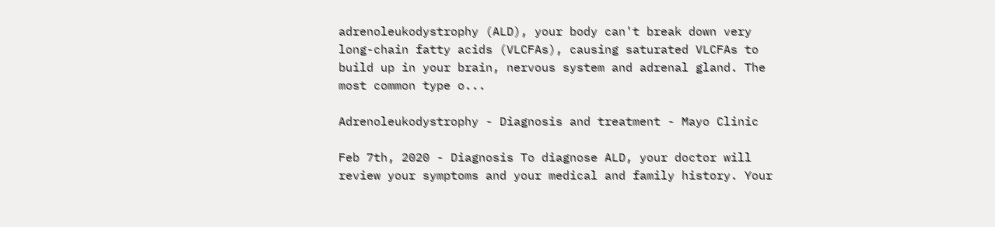adrenoleukodystrophy (ALD), your body can't break down very long-chain fatty acids (VLCFAs), causing saturated VLCFAs to build up in your brain, nervous system and adrenal gland. The most common type o...

Adrenoleukodystrophy - Diagnosis and treatment - Mayo Clinic

Feb 7th, 2020 - Diagnosis To diagnose ALD, your doctor will review your symptoms and your medical and family history. Your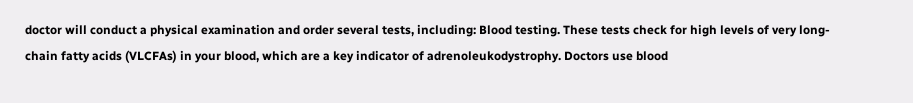doctor will conduct a physical examination and order several tests, including: Blood testing. These tests check for high levels of very long-chain fatty acids (VLCFAs) in your blood, which are a key indicator of adrenoleukodystrophy. Doctors use blood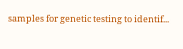samples for genetic testing to identif...